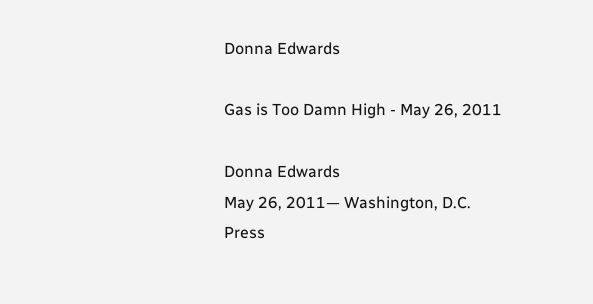Donna Edwards

Gas is Too Damn High - May 26, 2011

Donna Edwards
May 26, 2011— Washington, D.C.
Press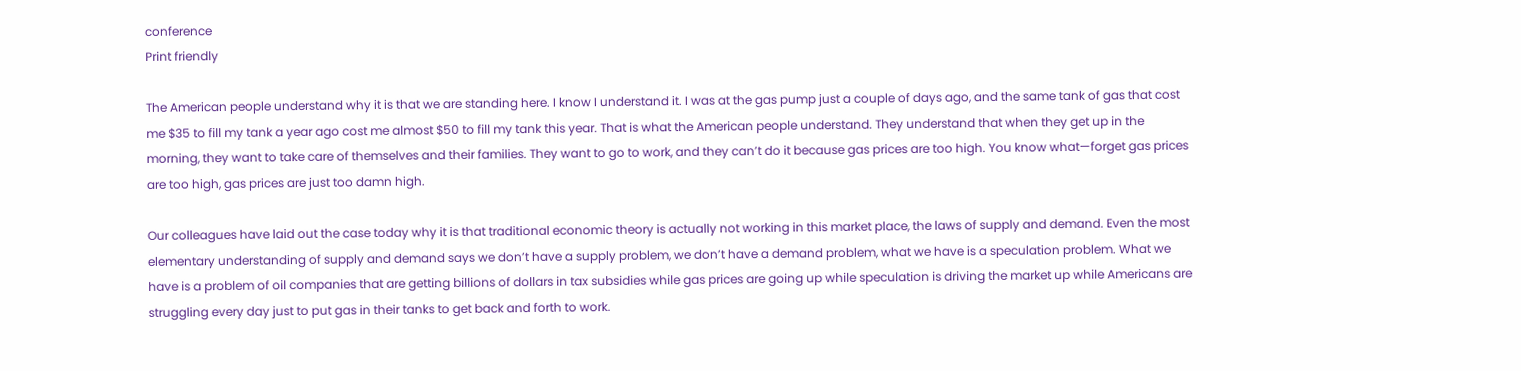conference
Print friendly

The American people understand why it is that we are standing here. I know I understand it. I was at the gas pump just a couple of days ago, and the same tank of gas that cost me $35 to fill my tank a year ago cost me almost $50 to fill my tank this year. That is what the American people understand. They understand that when they get up in the morning, they want to take care of themselves and their families. They want to go to work, and they can’t do it because gas prices are too high. You know what—forget gas prices are too high, gas prices are just too damn high.

Our colleagues have laid out the case today why it is that traditional economic theory is actually not working in this market place, the laws of supply and demand. Even the most elementary understanding of supply and demand says we don’t have a supply problem, we don’t have a demand problem, what we have is a speculation problem. What we have is a problem of oil companies that are getting billions of dollars in tax subsidies while gas prices are going up while speculation is driving the market up while Americans are struggling every day just to put gas in their tanks to get back and forth to work.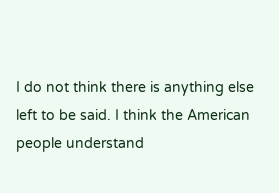I do not think there is anything else left to be said. I think the American people understand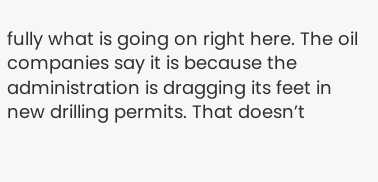fully what is going on right here. The oil companies say it is because the administration is dragging its feet in new drilling permits. That doesn’t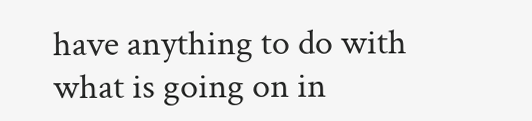have anything to do with what is going on in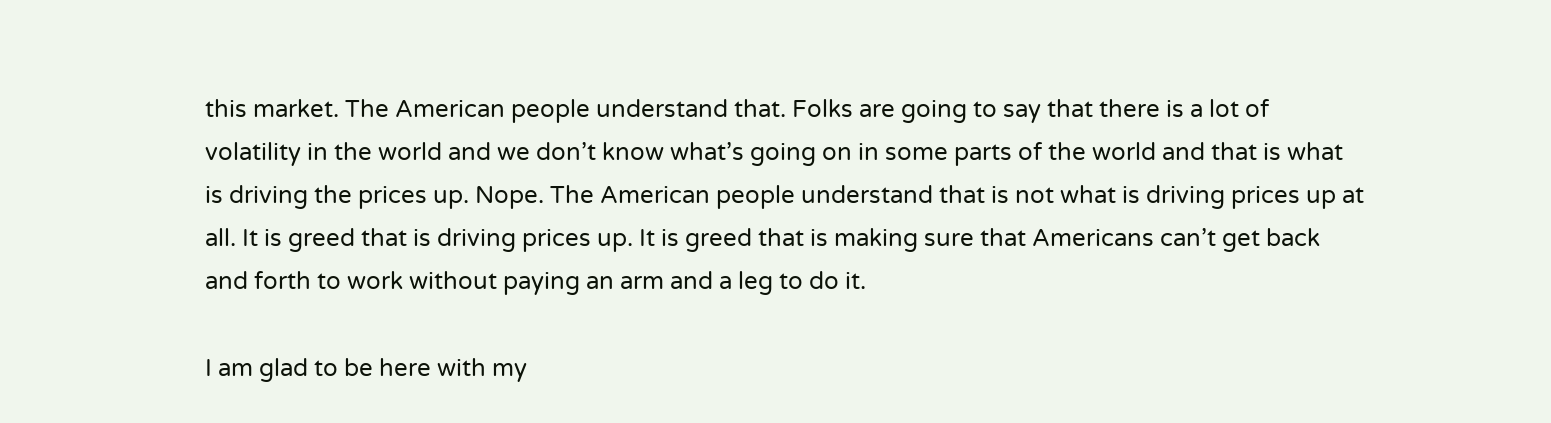this market. The American people understand that. Folks are going to say that there is a lot of volatility in the world and we don’t know what’s going on in some parts of the world and that is what is driving the prices up. Nope. The American people understand that is not what is driving prices up at all. It is greed that is driving prices up. It is greed that is making sure that Americans can’t get back and forth to work without paying an arm and a leg to do it.

I am glad to be here with my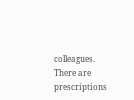colleagues. There are prescriptions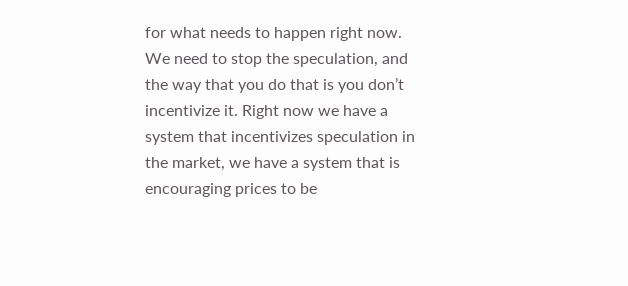for what needs to happen right now. We need to stop the speculation, and the way that you do that is you don’t incentivize it. Right now we have a system that incentivizes speculation in the market, we have a system that is encouraging prices to be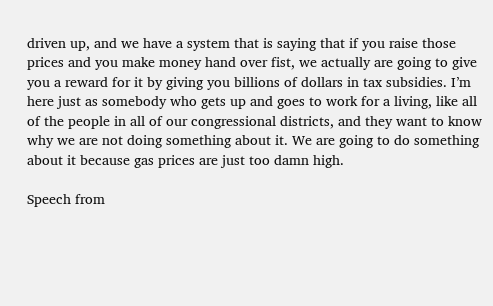driven up, and we have a system that is saying that if you raise those prices and you make money hand over fist, we actually are going to give you a reward for it by giving you billions of dollars in tax subsidies. I’m here just as somebody who gets up and goes to work for a living, like all of the people in all of our congressional districts, and they want to know why we are not doing something about it. We are going to do something about it because gas prices are just too damn high.

Speech from